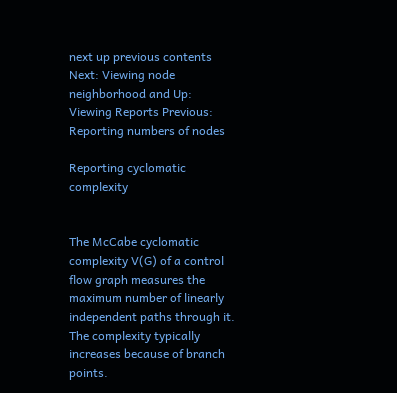next up previous contents
Next: Viewing node neighborhood and Up: Viewing Reports Previous: Reporting numbers of nodes

Reporting cyclomatic complexity


The McCabe cyclomatic complexity V(G) of a control flow graph measures the maximum number of linearly independent paths through it. The complexity typically increases because of branch points.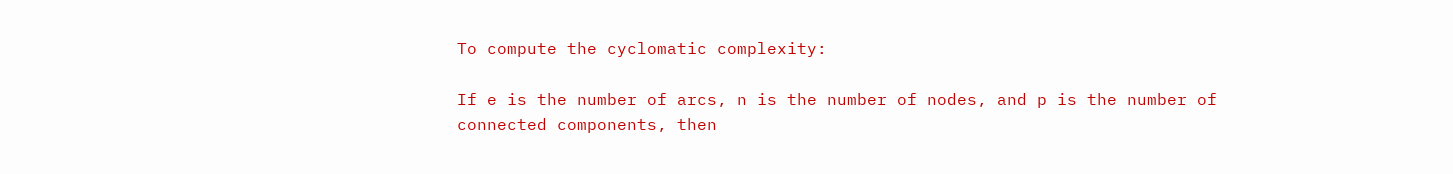To compute the cyclomatic complexity:

If e is the number of arcs, n is the number of nodes, and p is the number of connected components, then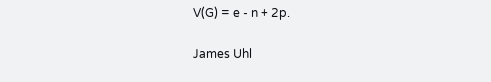V(G) = e - n + 2p.

James Uhl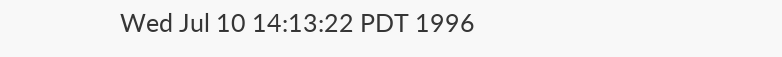Wed Jul 10 14:13:22 PDT 1996